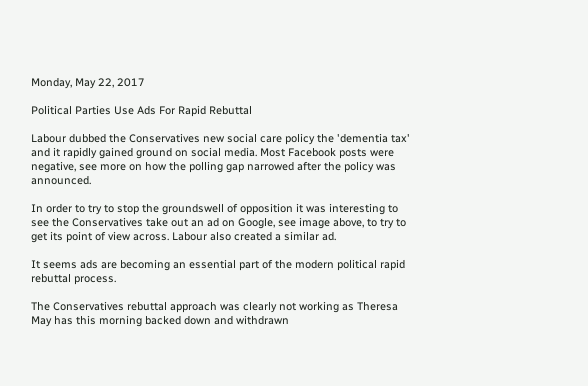Monday, May 22, 2017

Political Parties Use Ads For Rapid Rebuttal

Labour dubbed the Conservatives new social care policy the 'dementia tax' and it rapidly gained ground on social media. Most Facebook posts were negative, see more on how the polling gap narrowed after the policy was announced.

In order to try to stop the groundswell of opposition it was interesting to see the Conservatives take out an ad on Google, see image above, to try to get its point of view across. Labour also created a similar ad.

It seems ads are becoming an essential part of the modern political rapid rebuttal process.

The Conservatives rebuttal approach was clearly not working as Theresa May has this morning backed down and withdrawn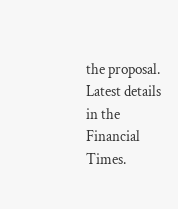the proposal.  Latest details in the Financial Times.